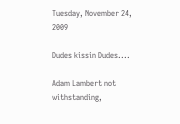Tuesday, November 24, 2009

Dudes kissin Dudes....

Adam Lambert not withstanding,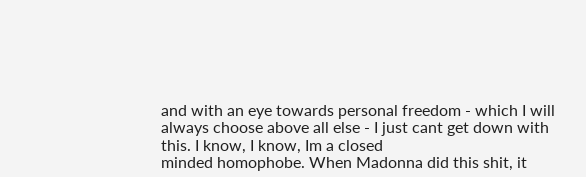and with an eye towards personal freedom - which I will always choose above all else - I just cant get down with this. I know, I know, Im a closed
minded homophobe. When Madonna did this shit, it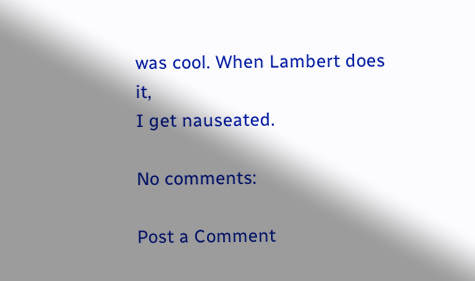was cool. When Lambert does it,
I get nauseated.

No comments:

Post a Comment